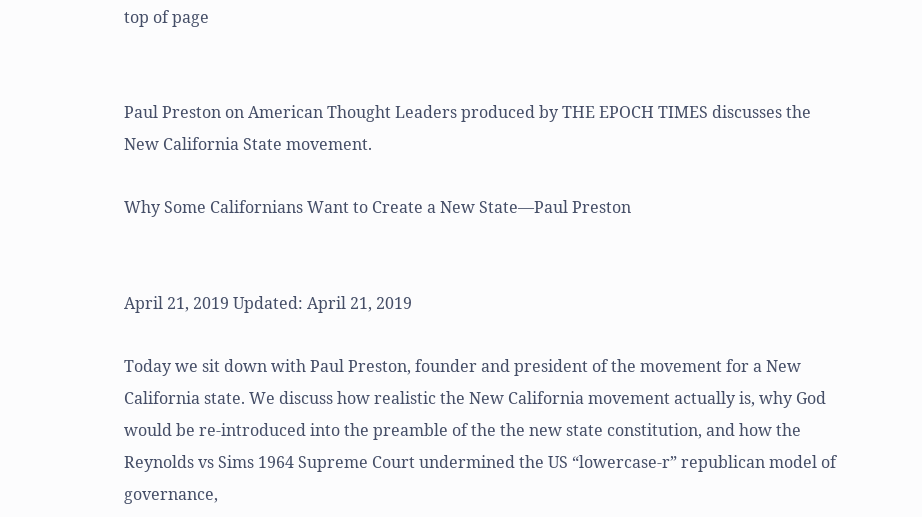top of page


Paul Preston on American Thought Leaders produced by THE EPOCH TIMES discusses the New California State movement.

Why Some Californians Want to Create a New State—Paul Preston


April 21, 2019 Updated: April 21, 2019

Today we sit down with Paul Preston, founder and president of the movement for a New California state. We discuss how realistic the New California movement actually is, why God would be re-introduced into the preamble of the the new state constitution, and how the Reynolds vs Sims 1964 Supreme Court undermined the US “lowercase-r” republican model of governance,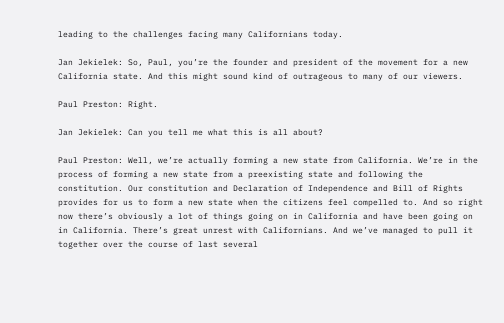leading to the challenges facing many Californians today.

Jan Jekielek: So, Paul, you’re the founder and president of the movement for a new California state. And this might sound kind of outrageous to many of our viewers.

Paul Preston: Right.

Jan Jekielek: Can you tell me what this is all about?

Paul Preston: Well, we’re actually forming a new state from California. We’re in the process of forming a new state from a preexisting state and following the constitution. Our constitution and Declaration of Independence and Bill of Rights provides for us to form a new state when the citizens feel compelled to. And so right now there’s obviously a lot of things going on in California and have been going on in California. There’s great unrest with Californians. And we’ve managed to pull it together over the course of last several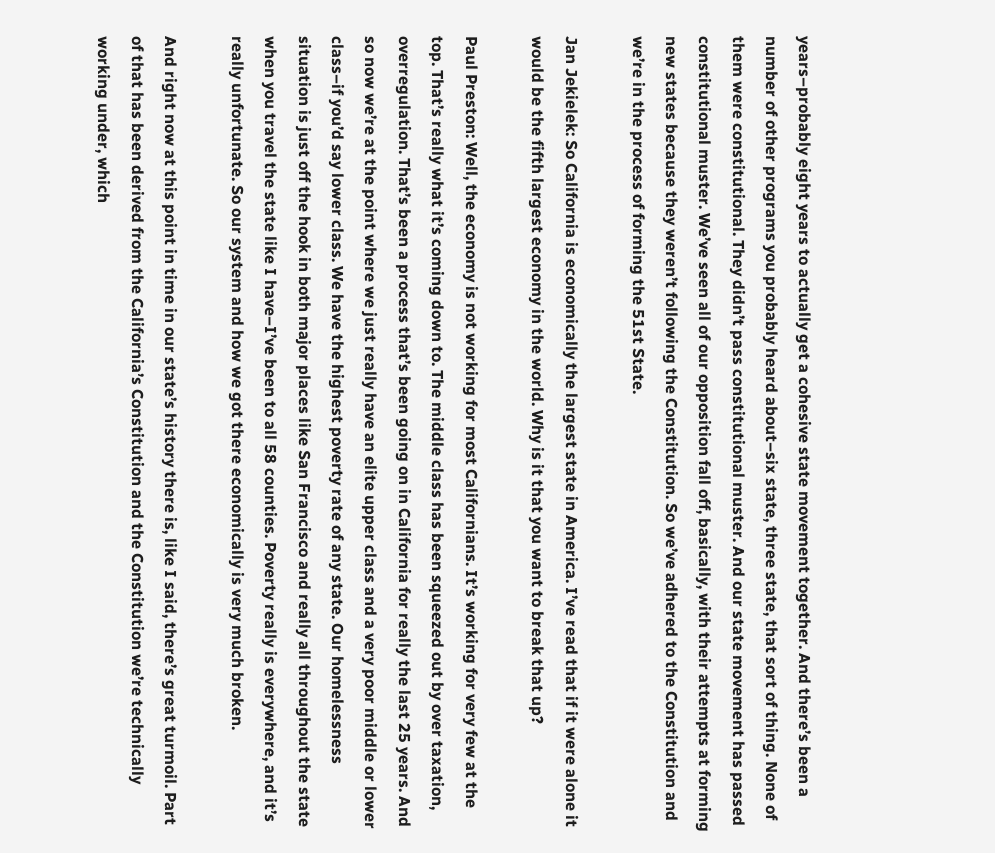years–probably eight years to actually get a cohesive state movement together. And there’s been a number of other programs you probably heard about–six state, three state, that sort of thing. None of them were constitutional. They didn’t pass constitutional muster. And our state movement has passed constitutional muster. We’ve seen all of our opposition fall off, basically, with their attempts at forming new states because they weren’t following the Constitution. So we’ve adhered to the Constitution and we’re in the process of forming the 51st State.

Jan Jekielek: So California is economically the largest state in America. I’ve read that if it were alone it would be the fifth largest economy in the world. Why is it that you want to break that up?

Paul Preston: Well, the economy is not working for most Californians. It’s working for very few at the top. That’s really what it’s coming down to. The middle class has been squeezed out by over taxation, overregulation. That’s been a process that’s been going on in California for really the last 25 years. And so now we’re at the point where we just really have an elite upper class and a very poor middle or lower class–if you’d say lower class. We have the highest poverty rate of any state. Our homelessness situation is just off the hook in both major places like San Francisco and really all throughout the state when you travel the state like I have–I’ve been to all 58 counties. Poverty really is everywhere, and it’s really unfortunate. So our system and how we got there economically is very much broken.

And right now at this point in time in our state’s history there is, like I said, there’s great turmoil. Part of that has been derived from the California’s Constitution and the Constitution we’re technically working under, which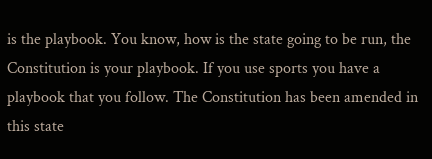is the playbook. You know, how is the state going to be run, the Constitution is your playbook. If you use sports you have a playbook that you follow. The Constitution has been amended in this state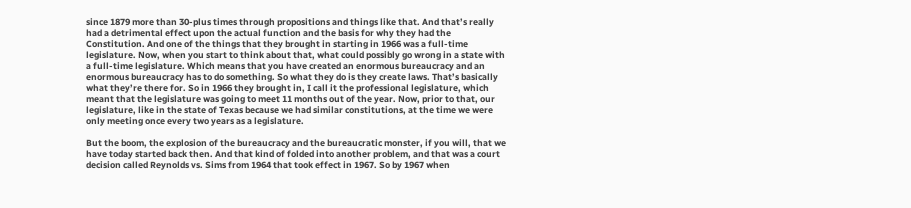since 1879 more than 30-plus times through propositions and things like that. And that’s really had a detrimental effect upon the actual function and the basis for why they had the Constitution. And one of the things that they brought in starting in 1966 was a full-time legislature. Now, when you start to think about that, what could possibly go wrong in a state with a full-time legislature. Which means that you have created an enormous bureaucracy and an enormous bureaucracy has to do something. So what they do is they create laws. That’s basically what they’re there for. So in 1966 they brought in, I call it the professional legislature, which meant that the legislature was going to meet 11 months out of the year. Now, prior to that, our legislature, like in the state of Texas because we had similar constitutions, at the time we were only meeting once every two years as a legislature.

But the boom, the explosion of the bureaucracy and the bureaucratic monster, if you will, that we have today started back then. And that kind of folded into another problem, and that was a court decision called Reynolds vs. Sims from 1964 that took effect in 1967. So by 1967 when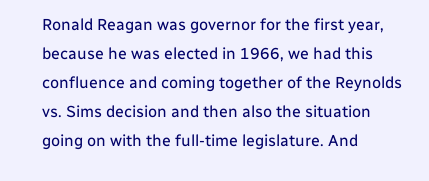Ronald Reagan was governor for the first year, because he was elected in 1966, we had this confluence and coming together of the Reynolds vs. Sims decision and then also the situation going on with the full-time legislature. And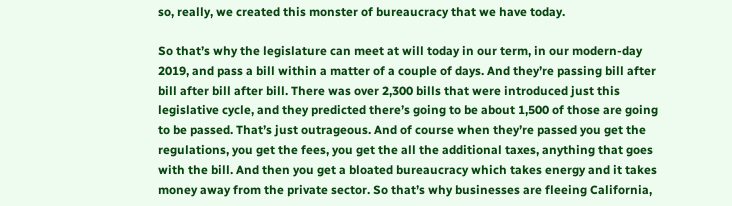so, really, we created this monster of bureaucracy that we have today.

So that’s why the legislature can meet at will today in our term, in our modern-day 2019, and pass a bill within a matter of a couple of days. And they’re passing bill after bill after bill after bill. There was over 2,300 bills that were introduced just this legislative cycle, and they predicted there’s going to be about 1,500 of those are going to be passed. That’s just outrageous. And of course when they’re passed you get the regulations, you get the fees, you get the all the additional taxes, anything that goes with the bill. And then you get a bloated bureaucracy which takes energy and it takes money away from the private sector. So that’s why businesses are fleeing California,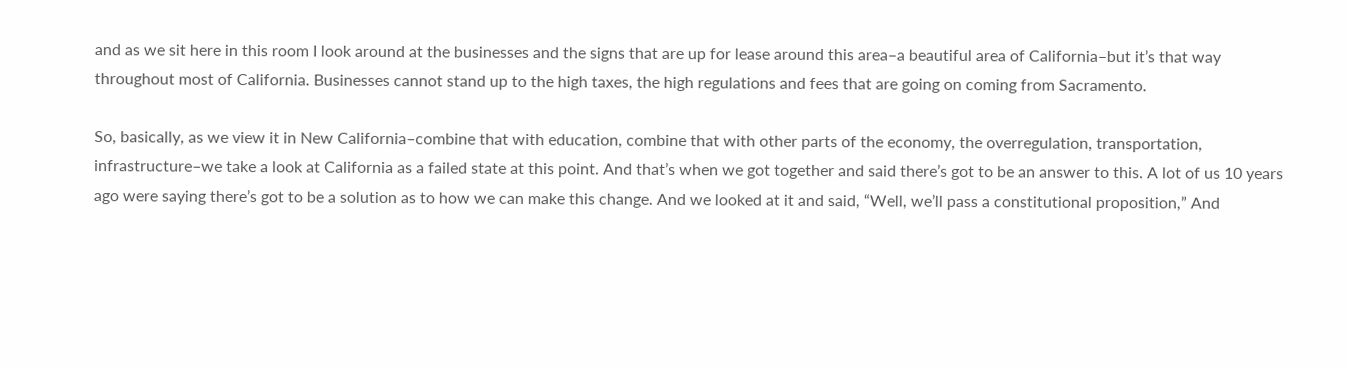and as we sit here in this room I look around at the businesses and the signs that are up for lease around this area–a beautiful area of California–but it’s that way throughout most of California. Businesses cannot stand up to the high taxes, the high regulations and fees that are going on coming from Sacramento.

So, basically, as we view it in New California–combine that with education, combine that with other parts of the economy, the overregulation, transportation, infrastructure–we take a look at California as a failed state at this point. And that’s when we got together and said there’s got to be an answer to this. A lot of us 10 years ago were saying there’s got to be a solution as to how we can make this change. And we looked at it and said, “Well, we’ll pass a constitutional proposition,” And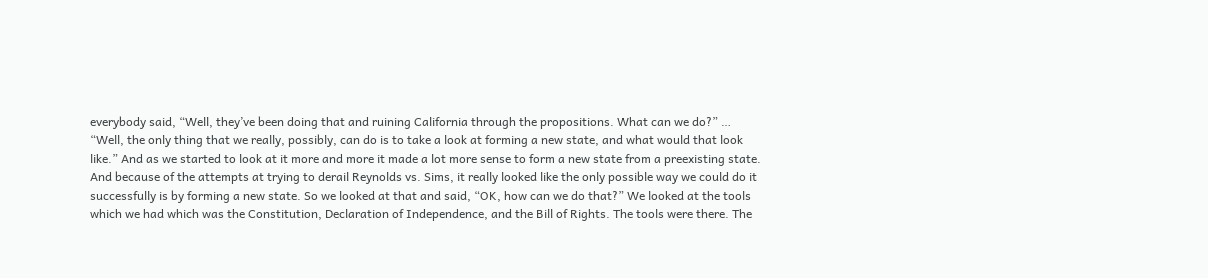everybody said, “Well, they’ve been doing that and ruining California through the propositions. What can we do?” … “Well, the only thing that we really, possibly, can do is to take a look at forming a new state, and what would that look like.” And as we started to look at it more and more it made a lot more sense to form a new state from a preexisting state. And because of the attempts at trying to derail Reynolds vs. Sims, it really looked like the only possible way we could do it successfully is by forming a new state. So we looked at that and said, “OK, how can we do that?” We looked at the tools which we had which was the Constitution, Declaration of Independence, and the Bill of Rights. The tools were there. The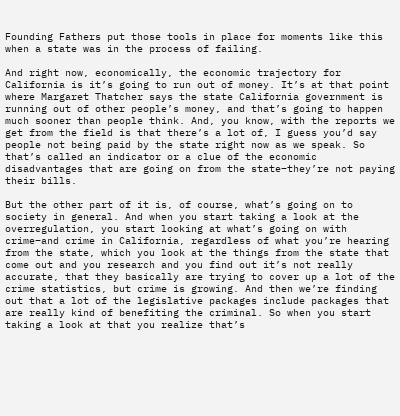Founding Fathers put those tools in place for moments like this when a state was in the process of failing.

And right now, economically, the economic trajectory for California is it’s going to run out of money. It’s at that point where Margaret Thatcher says the state California government is running out of other people’s money, and that’s going to happen much sooner than people think. And, you know, with the reports we get from the field is that there’s a lot of, I guess you’d say people not being paid by the state right now as we speak. So that’s called an indicator or a clue of the economic disadvantages that are going on from the state–they’re not paying their bills.

But the other part of it is, of course, what’s going on to society in general. And when you start taking a look at the overregulation, you start looking at what’s going on with crime–and crime in California, regardless of what you’re hearing from the state, which you look at the things from the state that come out and you research and you find out it’s not really accurate, that they basically are trying to cover up a lot of the crime statistics, but crime is growing. And then we’re finding out that a lot of the legislative packages include packages that are really kind of benefiting the criminal. So when you start taking a look at that you realize that’s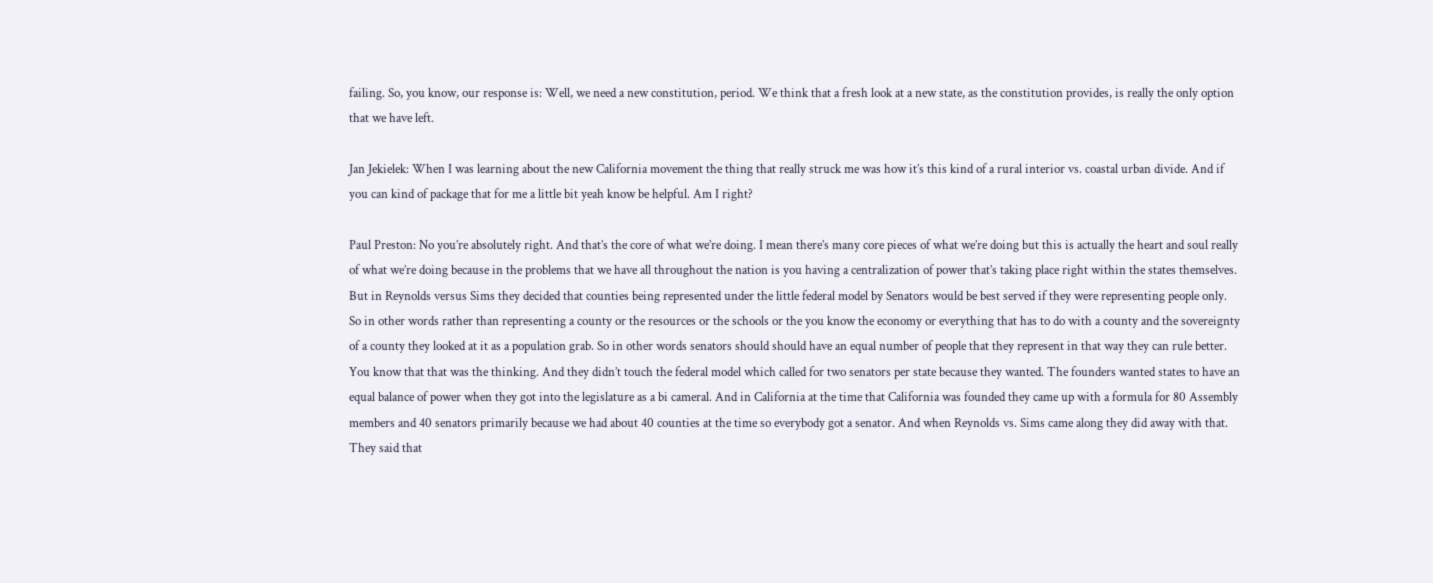failing. So, you know, our response is: Well, we need a new constitution, period. We think that a fresh look at a new state, as the constitution provides, is really the only option that we have left.

Jan Jekielek: When I was learning about the new California movement the thing that really struck me was how it’s this kind of a rural interior vs. coastal urban divide. And if you can kind of package that for me a little bit yeah know be helpful. Am I right?

Paul Preston: No you’re absolutely right. And that’s the core of what we’re doing. I mean there’s many core pieces of what we’re doing but this is actually the heart and soul really of what we’re doing because in the problems that we have all throughout the nation is you having a centralization of power that’s taking place right within the states themselves. But in Reynolds versus Sims they decided that counties being represented under the little federal model by Senators would be best served if they were representing people only. So in other words rather than representing a county or the resources or the schools or the you know the economy or everything that has to do with a county and the sovereignty of a county they looked at it as a population grab. So in other words senators should should have an equal number of people that they represent in that way they can rule better. You know that that was the thinking. And they didn’t touch the federal model which called for two senators per state because they wanted. The founders wanted states to have an equal balance of power when they got into the legislature as a bi cameral. And in California at the time that California was founded they came up with a formula for 80 Assembly members and 40 senators primarily because we had about 40 counties at the time so everybody got a senator. And when Reynolds vs. Sims came along they did away with that. They said that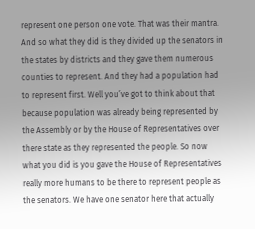represent one person one vote. That was their mantra. And so what they did is they divided up the senators in the states by districts and they gave them numerous counties to represent. And they had a population had to represent first. Well you’ve got to think about that because population was already being represented by the Assembly or by the House of Representatives over there state as they represented the people. So now what you did is you gave the House of Representatives really more humans to be there to represent people as the senators. We have one senator here that actually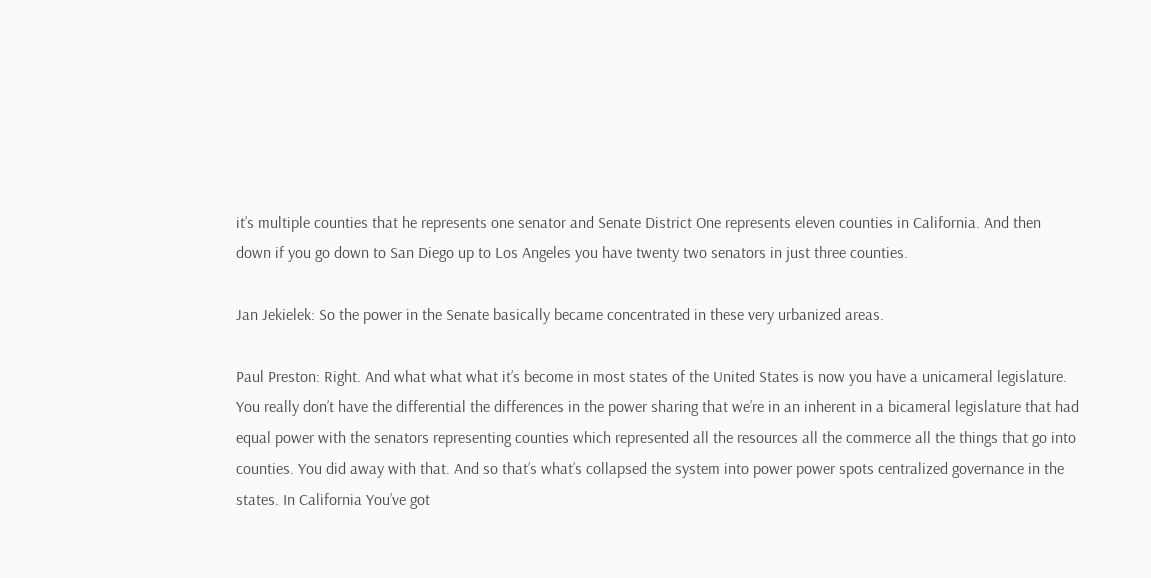it’s multiple counties that he represents one senator and Senate District One represents eleven counties in California. And then down if you go down to San Diego up to Los Angeles you have twenty two senators in just three counties.

Jan Jekielek: So the power in the Senate basically became concentrated in these very urbanized areas.

Paul Preston: Right. And what what what it’s become in most states of the United States is now you have a unicameral legislature. You really don’t have the differential the differences in the power sharing that we’re in an inherent in a bicameral legislature that had equal power with the senators representing counties which represented all the resources all the commerce all the things that go into counties. You did away with that. And so that’s what’s collapsed the system into power power spots centralized governance in the states. In California You’ve got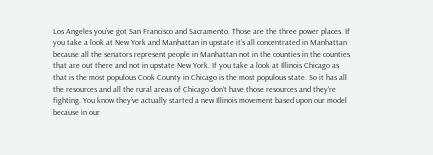Los Angeles you’ve got San Francisco and Sacramento. Those are the three power places. If you take a look at New York and Manhattan in upstate it’s all concentrated in Manhattan because all the senators represent people in Manhattan not in the counties in the counties that are out there and not in upstate New York. If you take a look at Illinois Chicago as that is the most populous Cook County in Chicago is the most populous state. So it has all the resources and all the rural areas of Chicago don’t have those resources and they’re fighting. You know they’ve actually started a new Illinois movement based upon our model because in our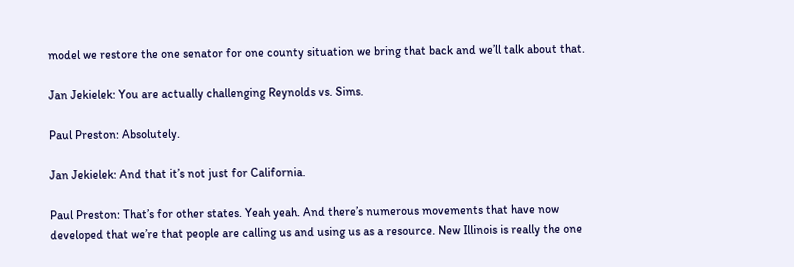model we restore the one senator for one county situation we bring that back and we’ll talk about that.

Jan Jekielek: You are actually challenging Reynolds vs. Sims.

Paul Preston: Absolutely.

Jan Jekielek: And that it’s not just for California.

Paul Preston: That’s for other states. Yeah yeah. And there’s numerous movements that have now developed that we’re that people are calling us and using us as a resource. New Illinois is really the one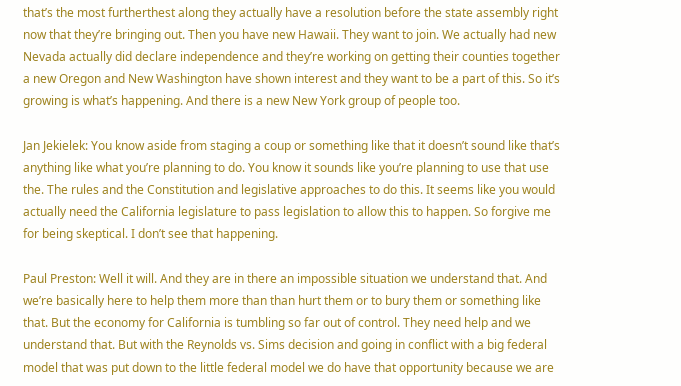that’s the most furtherthest along they actually have a resolution before the state assembly right now that they’re bringing out. Then you have new Hawaii. They want to join. We actually had new Nevada actually did declare independence and they’re working on getting their counties together a new Oregon and New Washington have shown interest and they want to be a part of this. So it’s growing is what’s happening. And there is a new New York group of people too.

Jan Jekielek: You know aside from staging a coup or something like that it doesn’t sound like that’s anything like what you’re planning to do. You know it sounds like you’re planning to use that use the. The rules and the Constitution and legislative approaches to do this. It seems like you would actually need the California legislature to pass legislation to allow this to happen. So forgive me for being skeptical. I don’t see that happening.

Paul Preston: Well it will. And they are in there an impossible situation we understand that. And we’re basically here to help them more than than hurt them or to bury them or something like that. But the economy for California is tumbling so far out of control. They need help and we understand that. But with the Reynolds vs. Sims decision and going in conflict with a big federal model that was put down to the little federal model we do have that opportunity because we are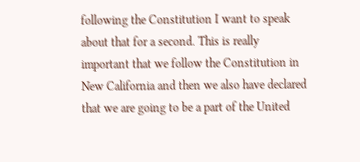following the Constitution I want to speak about that for a second. This is really important that we follow the Constitution in New California and then we also have declared that we are going to be a part of the United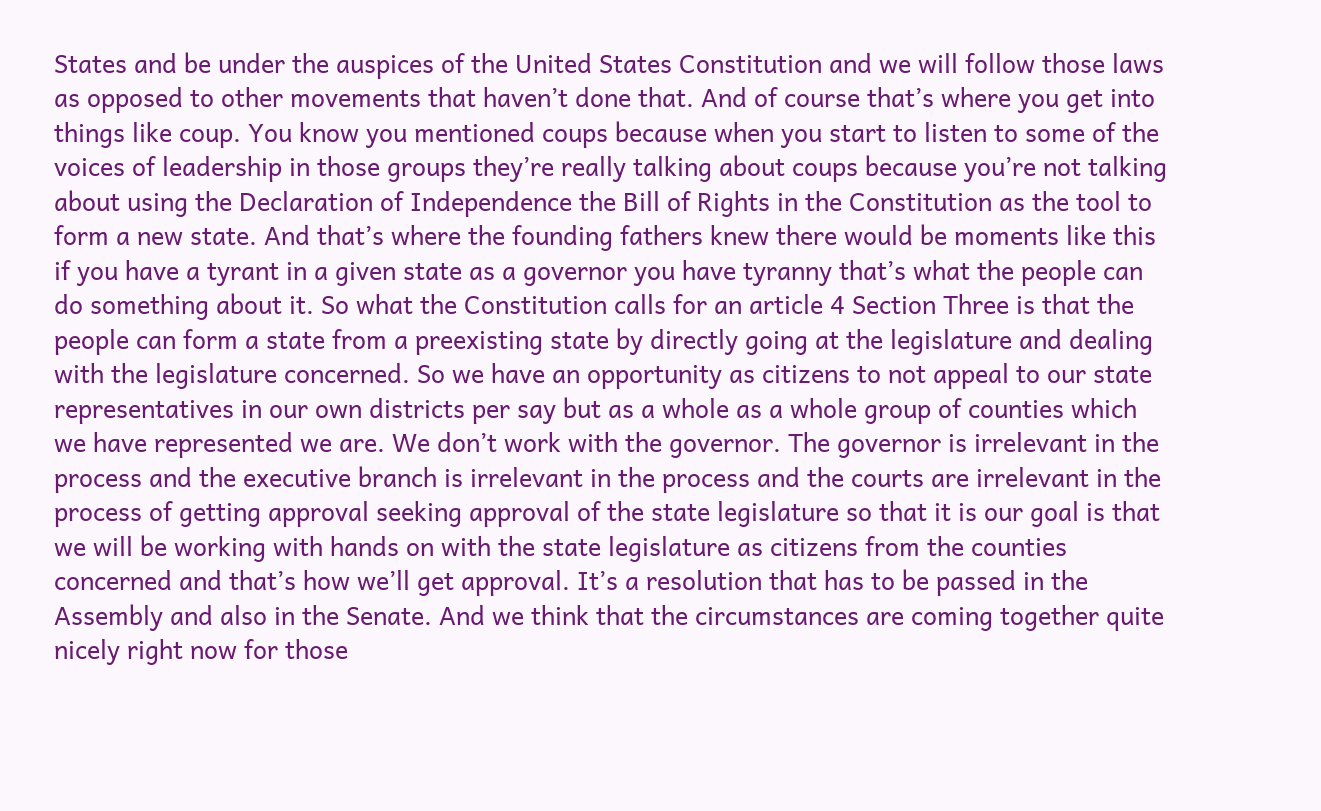States and be under the auspices of the United States Constitution and we will follow those laws as opposed to other movements that haven’t done that. And of course that’s where you get into things like coup. You know you mentioned coups because when you start to listen to some of the voices of leadership in those groups they’re really talking about coups because you’re not talking about using the Declaration of Independence the Bill of Rights in the Constitution as the tool to form a new state. And that’s where the founding fathers knew there would be moments like this if you have a tyrant in a given state as a governor you have tyranny that’s what the people can do something about it. So what the Constitution calls for an article 4 Section Three is that the people can form a state from a preexisting state by directly going at the legislature and dealing with the legislature concerned. So we have an opportunity as citizens to not appeal to our state representatives in our own districts per say but as a whole as a whole group of counties which we have represented we are. We don’t work with the governor. The governor is irrelevant in the process and the executive branch is irrelevant in the process and the courts are irrelevant in the process of getting approval seeking approval of the state legislature so that it is our goal is that we will be working with hands on with the state legislature as citizens from the counties concerned and that’s how we’ll get approval. It’s a resolution that has to be passed in the Assembly and also in the Senate. And we think that the circumstances are coming together quite nicely right now for those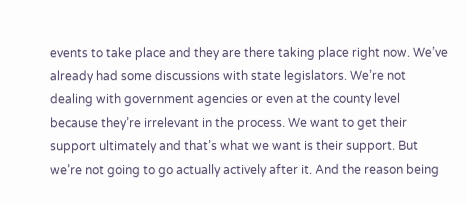events to take place and they are there taking place right now. We’ve already had some discussions with state legislators. We’re not dealing with government agencies or even at the county level because they’re irrelevant in the process. We want to get their support ultimately and that’s what we want is their support. But we’re not going to go actually actively after it. And the reason being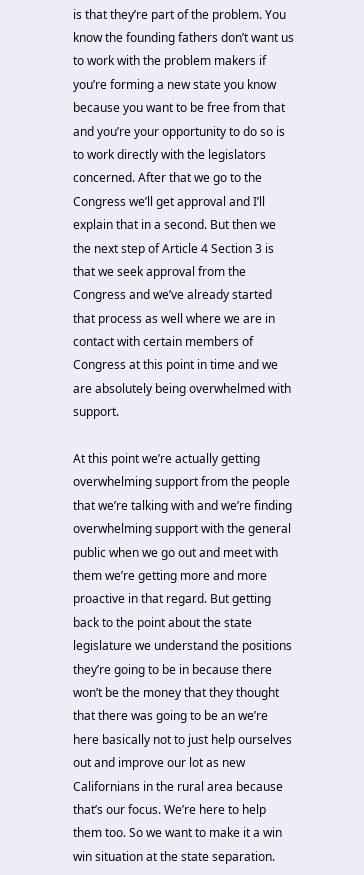is that they’re part of the problem. You know the founding fathers don’t want us to work with the problem makers if you’re forming a new state you know because you want to be free from that and you’re your opportunity to do so is to work directly with the legislators concerned. After that we go to the Congress we’ll get approval and I’ll explain that in a second. But then we the next step of Article 4 Section 3 is that we seek approval from the Congress and we’ve already started that process as well where we are in contact with certain members of Congress at this point in time and we are absolutely being overwhelmed with support.

At this point we’re actually getting overwhelming support from the people that we’re talking with and we’re finding overwhelming support with the general public when we go out and meet with them we’re getting more and more proactive in that regard. But getting back to the point about the state legislature we understand the positions they’re going to be in because there won’t be the money that they thought that there was going to be an we’re here basically not to just help ourselves out and improve our lot as new Californians in the rural area because that’s our focus. We’re here to help them too. So we want to make it a win win situation at the state separation.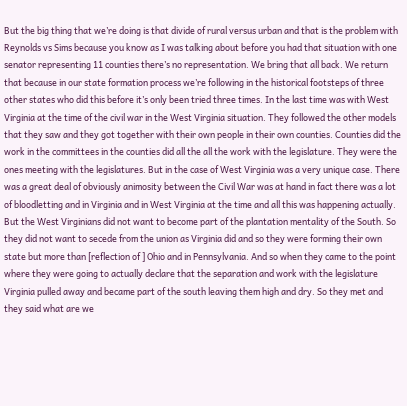But the big thing that we’re doing is that divide of rural versus urban and that is the problem with Reynolds vs Sims because you know as I was talking about before you had that situation with one senator representing 11 counties there’s no representation. We bring that all back. We return that because in our state formation process we’re following in the historical footsteps of three other states who did this before it’s only been tried three times. In the last time was with West Virginia at the time of the civil war in the West Virginia situation. They followed the other models that they saw and they got together with their own people in their own counties. Counties did the work in the committees in the counties did all the all the work with the legislature. They were the ones meeting with the legislatures. But in the case of West Virginia was a very unique case. There was a great deal of obviously animosity between the Civil War was at hand in fact there was a lot of bloodletting and in Virginia and in West Virginia at the time and all this was happening actually. But the West Virginians did not want to become part of the plantation mentality of the South. So they did not want to secede from the union as Virginia did and so they were forming their own state but more than [reflection of ] Ohio and in Pennsylvania. And so when they came to the point where they were going to actually declare that the separation and work with the legislature Virginia pulled away and became part of the south leaving them high and dry. So they met and they said what are we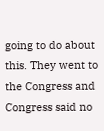going to do about this. They went to the Congress and Congress said no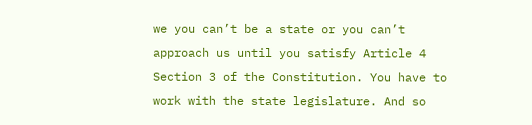we you can’t be a state or you can’t approach us until you satisfy Article 4 Section 3 of the Constitution. You have to work with the state legislature. And so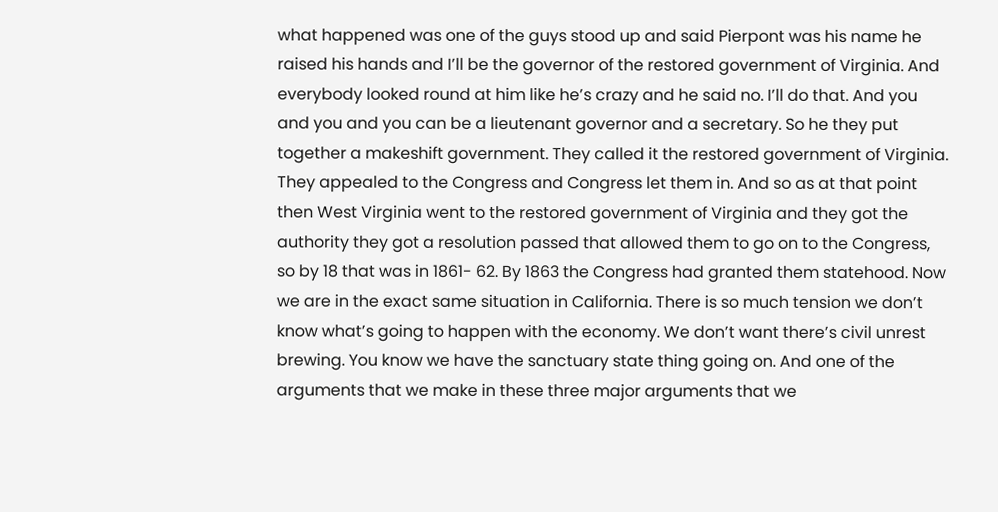what happened was one of the guys stood up and said Pierpont was his name he raised his hands and I’ll be the governor of the restored government of Virginia. And everybody looked round at him like he’s crazy and he said no. I’ll do that. And you and you and you can be a lieutenant governor and a secretary. So he they put together a makeshift government. They called it the restored government of Virginia. They appealed to the Congress and Congress let them in. And so as at that point then West Virginia went to the restored government of Virginia and they got the authority they got a resolution passed that allowed them to go on to the Congress, so by 18 that was in 1861- 62. By 1863 the Congress had granted them statehood. Now we are in the exact same situation in California. There is so much tension we don’t know what’s going to happen with the economy. We don’t want there’s civil unrest brewing. You know we have the sanctuary state thing going on. And one of the arguments that we make in these three major arguments that we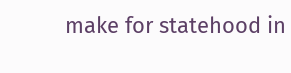make for statehood in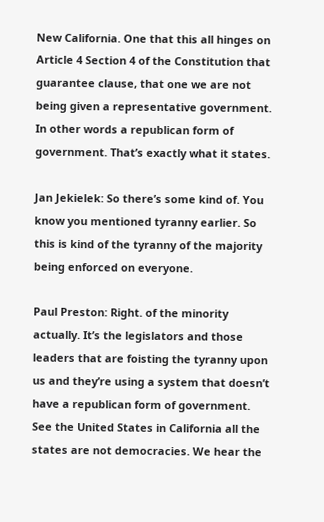New California. One that this all hinges on Article 4 Section 4 of the Constitution that guarantee clause, that one we are not being given a representative government. In other words a republican form of government. That’s exactly what it states.

Jan Jekielek: So there’s some kind of. You know you mentioned tyranny earlier. So this is kind of the tyranny of the majority being enforced on everyone.

Paul Preston: Right. of the minority actually. It’s the legislators and those leaders that are foisting the tyranny upon us and they’re using a system that doesn’t have a republican form of government. See the United States in California all the states are not democracies. We hear the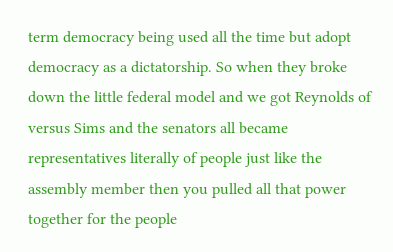term democracy being used all the time but adopt democracy as a dictatorship. So when they broke down the little federal model and we got Reynolds of versus Sims and the senators all became representatives literally of people just like the assembly member then you pulled all that power together for the people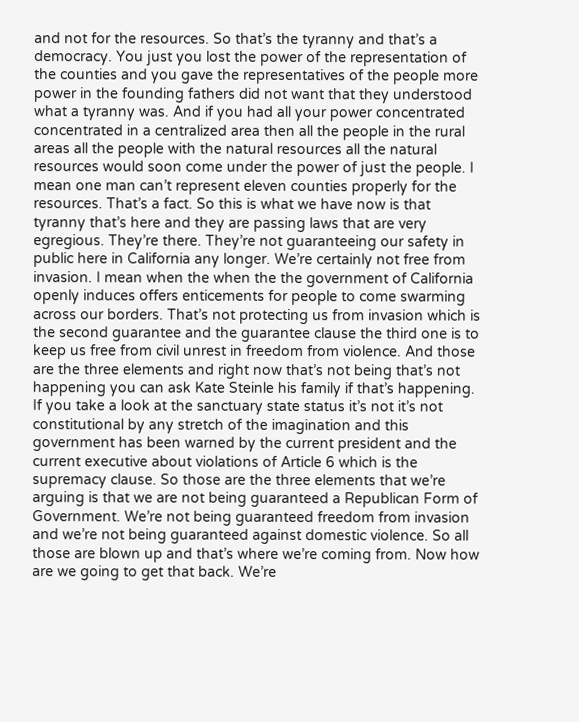and not for the resources. So that’s the tyranny and that’s a democracy. You just you lost the power of the representation of the counties and you gave the representatives of the people more power in the founding fathers did not want that they understood what a tyranny was. And if you had all your power concentrated concentrated in a centralized area then all the people in the rural areas all the people with the natural resources all the natural resources would soon come under the power of just the people. I mean one man can’t represent eleven counties properly for the resources. That’s a fact. So this is what we have now is that tyranny that’s here and they are passing laws that are very egregious. They’re there. They’re not guaranteeing our safety in public here in California any longer. We’re certainly not free from invasion. I mean when the when the the government of California openly induces offers enticements for people to come swarming across our borders. That’s not protecting us from invasion which is the second guarantee and the guarantee clause the third one is to keep us free from civil unrest in freedom from violence. And those are the three elements and right now that’s not being that’s not happening you can ask Kate Steinle his family if that’s happening. If you take a look at the sanctuary state status it’s not it’s not constitutional by any stretch of the imagination and this government has been warned by the current president and the current executive about violations of Article 6 which is the supremacy clause. So those are the three elements that we’re arguing is that we are not being guaranteed a Republican Form of Government. We’re not being guaranteed freedom from invasion and we’re not being guaranteed against domestic violence. So all those are blown up and that’s where we’re coming from. Now how are we going to get that back. We’re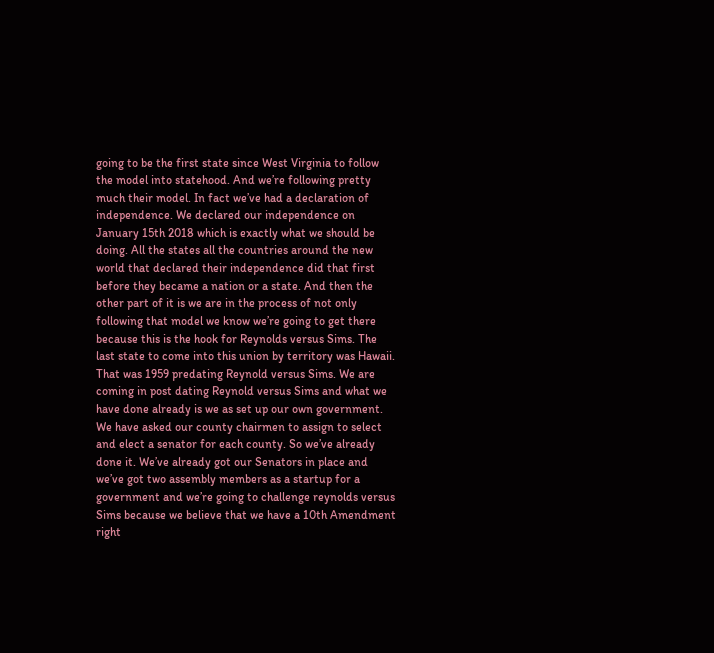going to be the first state since West Virginia to follow the model into statehood. And we’re following pretty much their model. In fact we’ve had a declaration of independence. We declared our independence on January 15th 2018 which is exactly what we should be doing. All the states all the countries around the new world that declared their independence did that first before they became a nation or a state. And then the other part of it is we are in the process of not only following that model we know we’re going to get there because this is the hook for Reynolds versus Sims. The last state to come into this union by territory was Hawaii. That was 1959 predating Reynold versus Sims. We are coming in post dating Reynold versus Sims and what we have done already is we as set up our own government. We have asked our county chairmen to assign to select and elect a senator for each county. So we’ve already done it. We’ve already got our Senators in place and we’ve got two assembly members as a startup for a government and we’re going to challenge reynolds versus Sims because we believe that we have a 10th Amendment right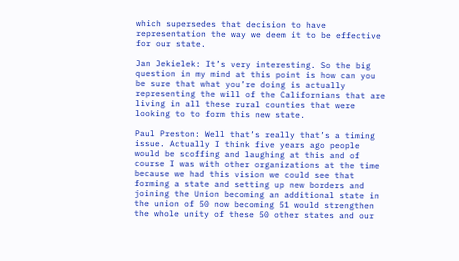which supersedes that decision to have representation the way we deem it to be effective for our state.

Jan Jekielek: It’s very interesting. So the big question in my mind at this point is how can you be sure that what you’re doing is actually representing the will of the Californians that are living in all these rural counties that were looking to to form this new state.

Paul Preston: Well that’s really that’s a timing issue. Actually I think five years ago people would be scoffing and laughing at this and of course I was with other organizations at the time because we had this vision we could see that forming a state and setting up new borders and joining the Union becoming an additional state in the union of 50 now becoming 51 would strengthen the whole unity of these 50 other states and our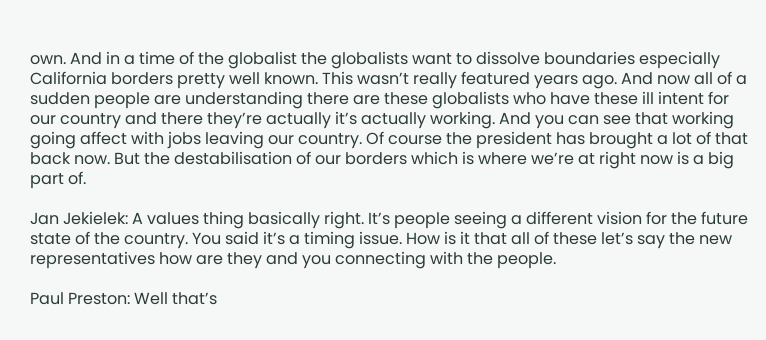own. And in a time of the globalist the globalists want to dissolve boundaries especially California borders pretty well known. This wasn’t really featured years ago. And now all of a sudden people are understanding there are these globalists who have these ill intent for our country and there they’re actually it’s actually working. And you can see that working going affect with jobs leaving our country. Of course the president has brought a lot of that back now. But the destabilisation of our borders which is where we’re at right now is a big part of.

Jan Jekielek: A values thing basically right. It’s people seeing a different vision for the future state of the country. You said it’s a timing issue. How is it that all of these let’s say the new representatives how are they and you connecting with the people.

Paul Preston: Well that’s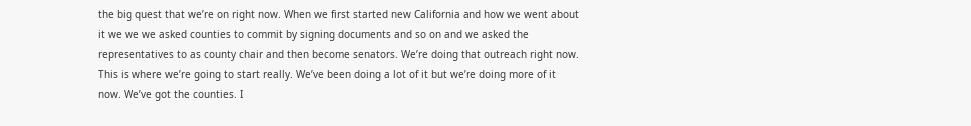the big quest that we’re on right now. When we first started new California and how we went about it we we we asked counties to commit by signing documents and so on and we asked the representatives to as county chair and then become senators. We’re doing that outreach right now. This is where we’re going to start really. We’ve been doing a lot of it but we’re doing more of it now. We’ve got the counties. I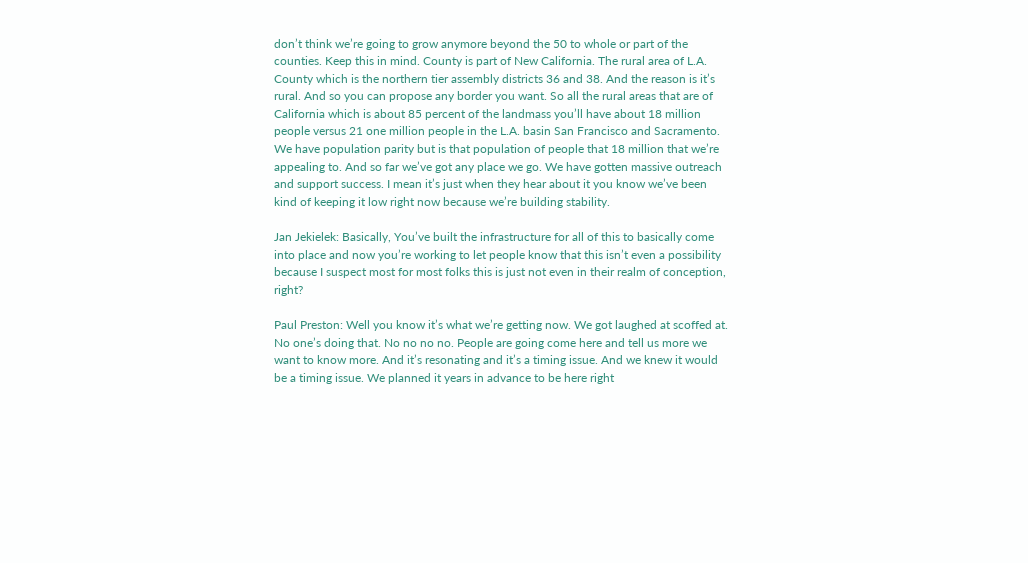don’t think we’re going to grow anymore beyond the 50 to whole or part of the counties. Keep this in mind. County is part of New California. The rural area of L.A. County which is the northern tier assembly districts 36 and 38. And the reason is it’s rural. And so you can propose any border you want. So all the rural areas that are of California which is about 85 percent of the landmass you’ll have about 18 million people versus 21 one million people in the L.A. basin San Francisco and Sacramento. We have population parity but is that population of people that 18 million that we’re appealing to. And so far we’ve got any place we go. We have gotten massive outreach and support success. I mean it’s just when they hear about it you know we’ve been kind of keeping it low right now because we’re building stability.

Jan Jekielek: Basically, You’ve built the infrastructure for all of this to basically come into place and now you’re working to let people know that this isn’t even a possibility because I suspect most for most folks this is just not even in their realm of conception, right?

Paul Preston: Well you know it’s what we’re getting now. We got laughed at scoffed at. No one’s doing that. No no no no. People are going come here and tell us more we want to know more. And it’s resonating and it’s a timing issue. And we knew it would be a timing issue. We planned it years in advance to be here right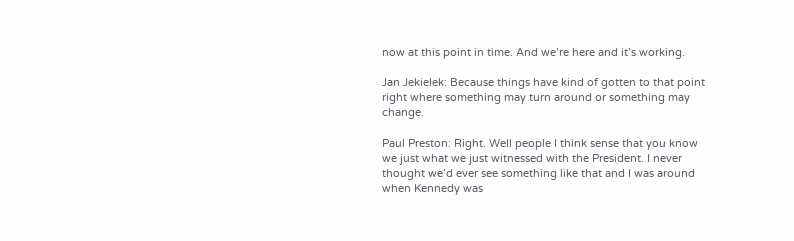now at this point in time. And we’re here and it’s working.

Jan Jekielek: Because things have kind of gotten to that point right where something may turn around or something may change.

Paul Preston: Right. Well people I think sense that you know we just what we just witnessed with the President. I never thought we’d ever see something like that and I was around when Kennedy was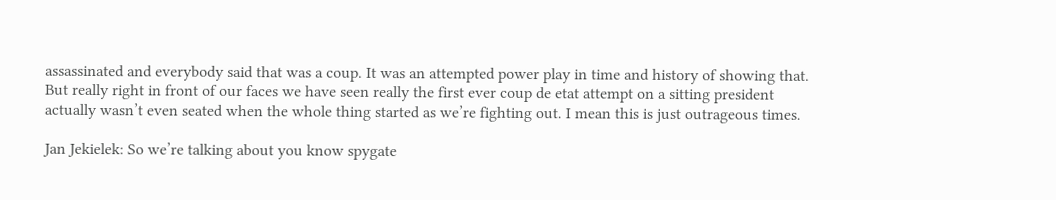assassinated and everybody said that was a coup. It was an attempted power play in time and history of showing that. But really right in front of our faces we have seen really the first ever coup de etat attempt on a sitting president actually wasn’t even seated when the whole thing started as we’re fighting out. I mean this is just outrageous times.

Jan Jekielek: So we’re talking about you know spygate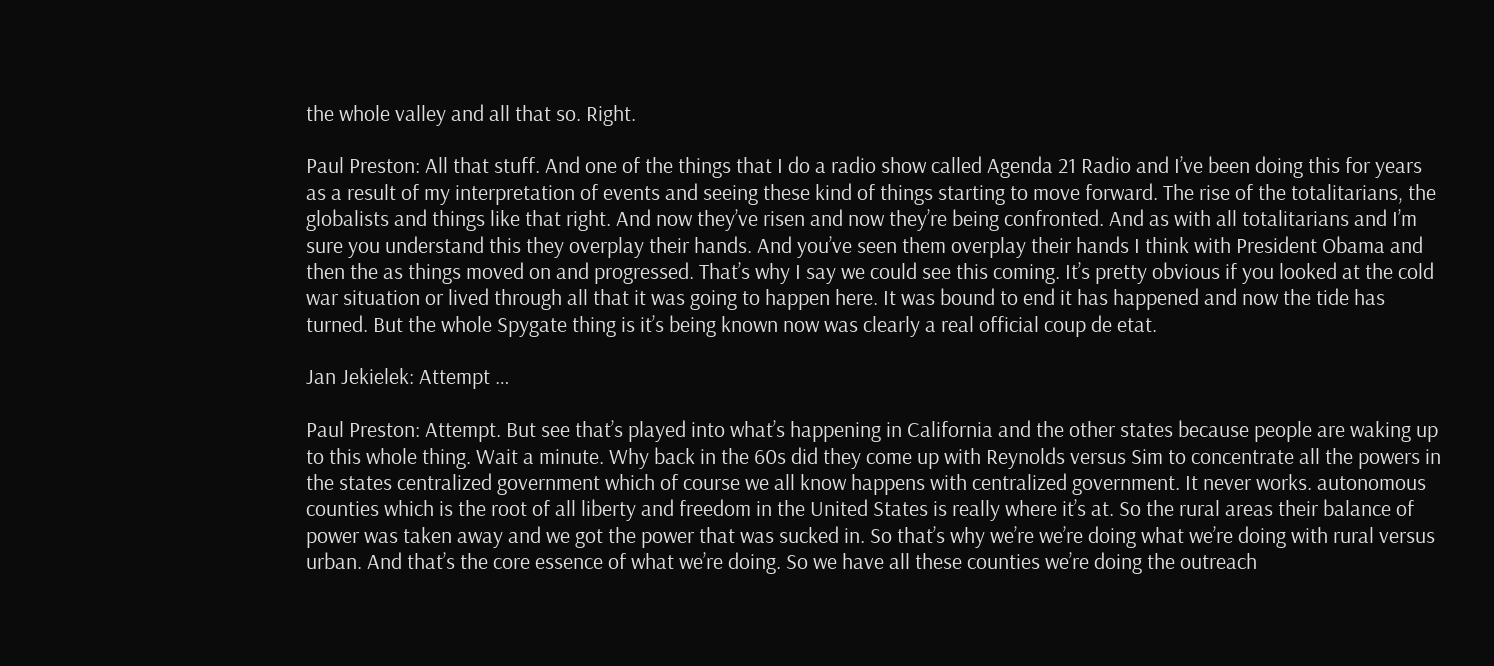the whole valley and all that so. Right.

Paul Preston: All that stuff. And one of the things that I do a radio show called Agenda 21 Radio and I’ve been doing this for years as a result of my interpretation of events and seeing these kind of things starting to move forward. The rise of the totalitarians, the globalists and things like that right. And now they’ve risen and now they’re being confronted. And as with all totalitarians and I’m sure you understand this they overplay their hands. And you’ve seen them overplay their hands I think with President Obama and then the as things moved on and progressed. That’s why I say we could see this coming. It’s pretty obvious if you looked at the cold war situation or lived through all that it was going to happen here. It was bound to end it has happened and now the tide has turned. But the whole Spygate thing is it’s being known now was clearly a real official coup de etat.

Jan Jekielek: Attempt …

Paul Preston: Attempt. But see that’s played into what’s happening in California and the other states because people are waking up to this whole thing. Wait a minute. Why back in the 60s did they come up with Reynolds versus Sim to concentrate all the powers in the states centralized government which of course we all know happens with centralized government. It never works. autonomous counties which is the root of all liberty and freedom in the United States is really where it’s at. So the rural areas their balance of power was taken away and we got the power that was sucked in. So that’s why we’re we’re doing what we’re doing with rural versus urban. And that’s the core essence of what we’re doing. So we have all these counties we’re doing the outreach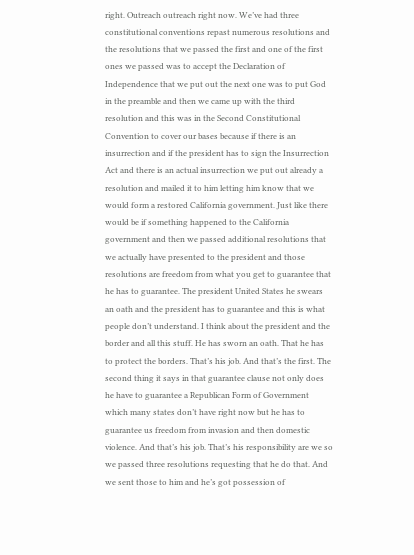right. Outreach outreach right now. We’ve had three constitutional conventions repast numerous resolutions and the resolutions that we passed the first and one of the first ones we passed was to accept the Declaration of Independence that we put out the next one was to put God in the preamble and then we came up with the third resolution and this was in the Second Constitutional Convention to cover our bases because if there is an insurrection and if the president has to sign the Insurrection Act and there is an actual insurrection we put out already a resolution and mailed it to him letting him know that we would form a restored California government. Just like there would be if something happened to the California government and then we passed additional resolutions that we actually have presented to the president and those resolutions are freedom from what you get to guarantee that he has to guarantee. The president United States he swears an oath and the president has to guarantee and this is what people don’t understand. I think about the president and the border and all this stuff. He has sworn an oath. That he has to protect the borders. That’s his job. And that’s the first. The second thing it says in that guarantee clause not only does he have to guarantee a Republican Form of Government which many states don’t have right now but he has to guarantee us freedom from invasion and then domestic violence. And that’s his job. That’s his responsibility are we so we passed three resolutions requesting that he do that. And we sent those to him and he’s got possession of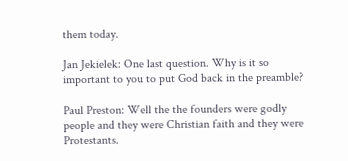them today.

Jan Jekielek: One last question. Why is it so important to you to put God back in the preamble?

Paul Preston: Well the the founders were godly people and they were Christian faith and they were Protestants.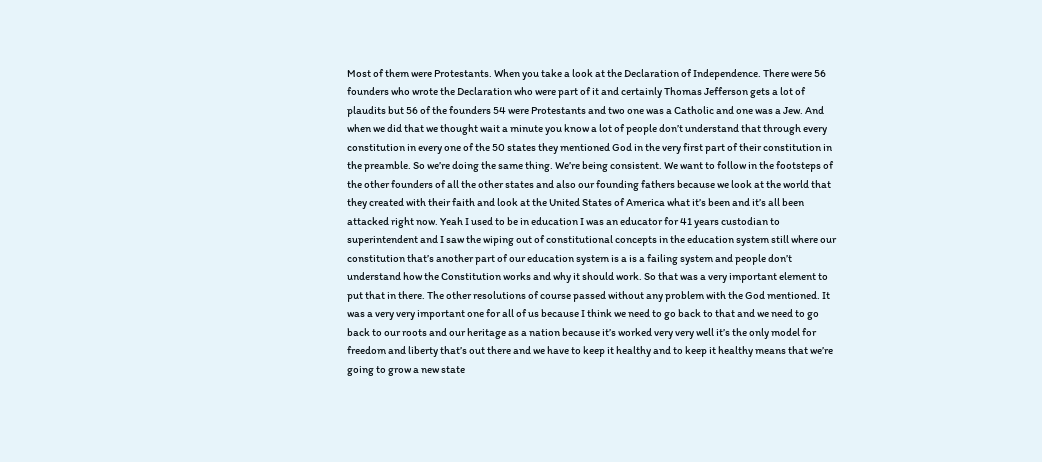Most of them were Protestants. When you take a look at the Declaration of Independence. There were 56 founders who wrote the Declaration who were part of it and certainly Thomas Jefferson gets a lot of plaudits but 56 of the founders 54 were Protestants and two one was a Catholic and one was a Jew. And when we did that we thought wait a minute you know a lot of people don’t understand that through every constitution in every one of the 50 states they mentioned God in the very first part of their constitution in the preamble. So we’re doing the same thing. We’re being consistent. We want to follow in the footsteps of the other founders of all the other states and also our founding fathers because we look at the world that they created with their faith and look at the United States of America what it’s been and it’s all been attacked right now. Yeah I used to be in education I was an educator for 41 years custodian to superintendent and I saw the wiping out of constitutional concepts in the education system still where our constitution that’s another part of our education system is a is a failing system and people don’t understand how the Constitution works and why it should work. So that was a very important element to put that in there. The other resolutions of course passed without any problem with the God mentioned. It was a very very important one for all of us because I think we need to go back to that and we need to go back to our roots and our heritage as a nation because it’s worked very very well it’s the only model for freedom and liberty that’s out there and we have to keep it healthy and to keep it healthy means that we’re going to grow a new state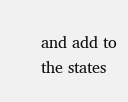and add to the states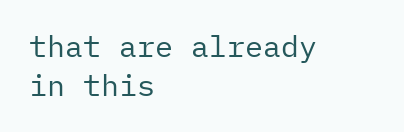that are already in this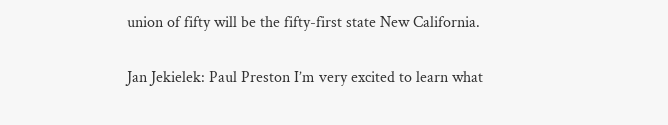union of fifty will be the fifty-first state New California.

Jan Jekielek: Paul Preston I’m very excited to learn what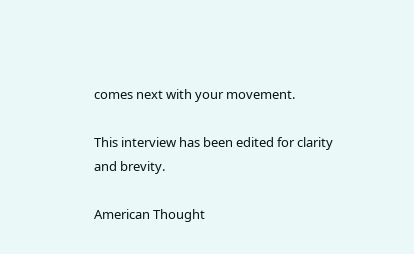comes next with your movement.

This interview has been edited for clarity and brevity.

American Thought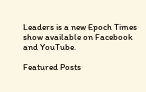Leaders is a new Epoch Times show available on Facebook and YouTube.

Featured Posts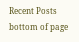Recent Posts
bottom of page